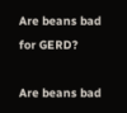Are beans bad for GERD?

Are beans bad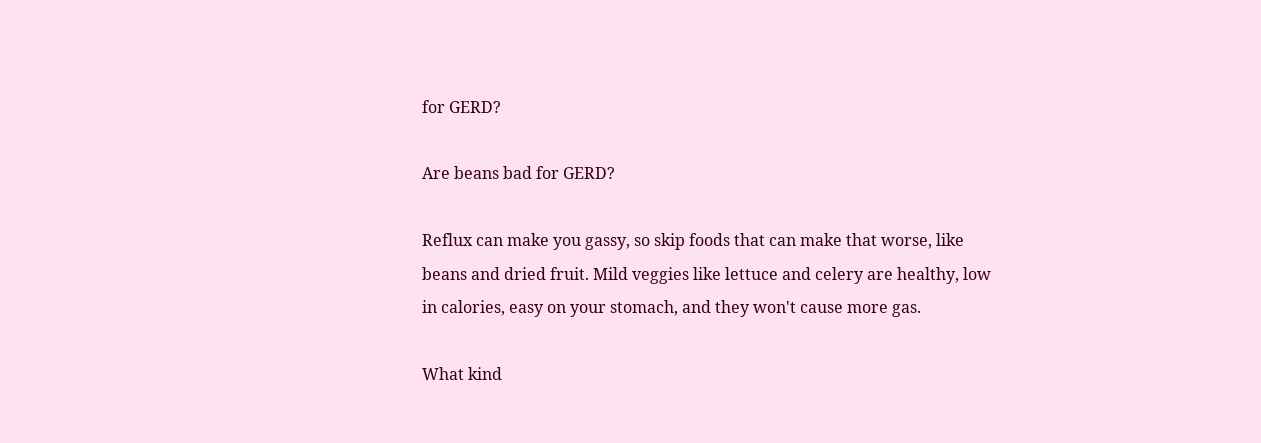for GERD?

Are beans bad for GERD?

Reflux can make you gassy, so skip foods that can make that worse, like beans and dried fruit. Mild veggies like lettuce and celery are healthy, low in calories, easy on your stomach, and they won't cause more gas.

What kind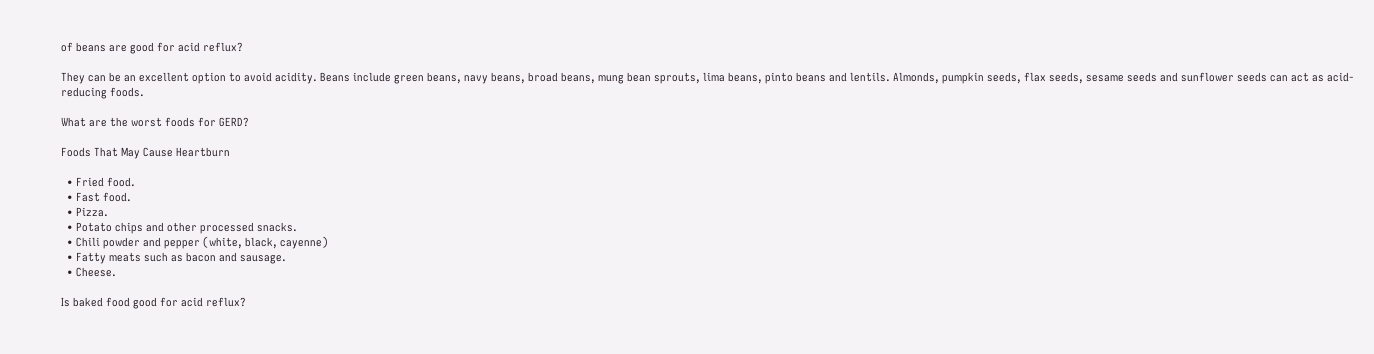of beans are good for acid reflux?

They can be an excellent option to avoid acidity. Beans include green beans, navy beans, broad beans, mung bean sprouts, lima beans, pinto beans and lentils. Almonds, pumpkin seeds, flax seeds, sesame seeds and sunflower seeds can act as acid-reducing foods.

What are the worst foods for GERD?

Foods That May Cause Heartburn

  • Fried food.
  • Fast food.
  • Pizza.
  • Potato chips and other processed snacks.
  • Chili powder and pepper (white, black, cayenne)
  • Fatty meats such as bacon and sausage.
  • Cheese.

Is baked food good for acid reflux?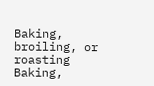Baking, broiling, or roasting Baking,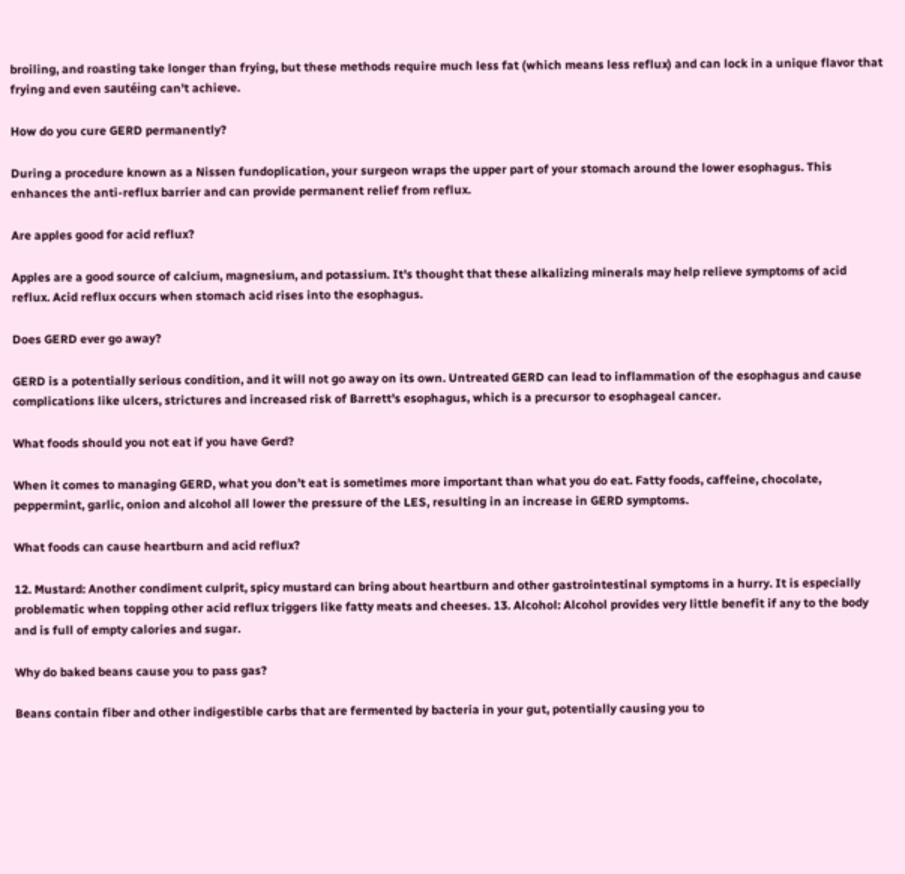broiling, and roasting take longer than frying, but these methods require much less fat (which means less reflux) and can lock in a unique flavor that frying and even sautéing can't achieve.

How do you cure GERD permanently?

During a procedure known as a Nissen fundoplication, your surgeon wraps the upper part of your stomach around the lower esophagus. This enhances the anti-reflux barrier and can provide permanent relief from reflux.

Are apples good for acid reflux?

Apples are a good source of calcium, magnesium, and potassium. It's thought that these alkalizing minerals may help relieve symptoms of acid reflux. Acid reflux occurs when stomach acid rises into the esophagus.

Does GERD ever go away?

GERD is a potentially serious condition, and it will not go away on its own. Untreated GERD can lead to inflammation of the esophagus and cause complications like ulcers, strictures and increased risk of Barrett's esophagus, which is a precursor to esophageal cancer.

What foods should you not eat if you have Gerd?

When it comes to managing GERD, what you don’t eat is sometimes more important than what you do eat. Fatty foods, caffeine, chocolate, peppermint, garlic, onion and alcohol all lower the pressure of the LES, resulting in an increase in GERD symptoms.

What foods can cause heartburn and acid reflux?

12. Mustard: Another condiment culprit, spicy mustard can bring about heartburn and other gastrointestinal symptoms in a hurry. It is especially problematic when topping other acid reflux triggers like fatty meats and cheeses. 13. Alcohol: Alcohol provides very little benefit if any to the body and is full of empty calories and sugar.

Why do baked beans cause you to pass gas?

Beans contain fiber and other indigestible carbs that are fermented by bacteria in your gut, potentially causing you to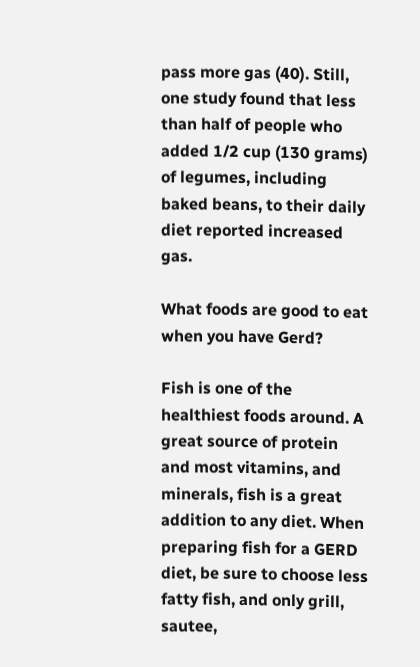pass more gas (40). Still, one study found that less than half of people who added 1/2 cup (130 grams) of legumes, including baked beans, to their daily diet reported increased gas.

What foods are good to eat when you have Gerd?

Fish is one of the healthiest foods around. A great source of protein and most vitamins, and minerals, fish is a great addition to any diet. When preparing fish for a GERD diet, be sure to choose less fatty fish, and only grill, sautee,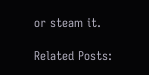or steam it.

Related Posts: